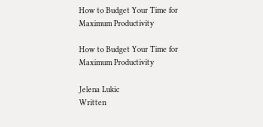How to Budget Your Time for Maximum Productivity

How to Budget Your Time for Maximum Productivity

Jelena Lukic
Written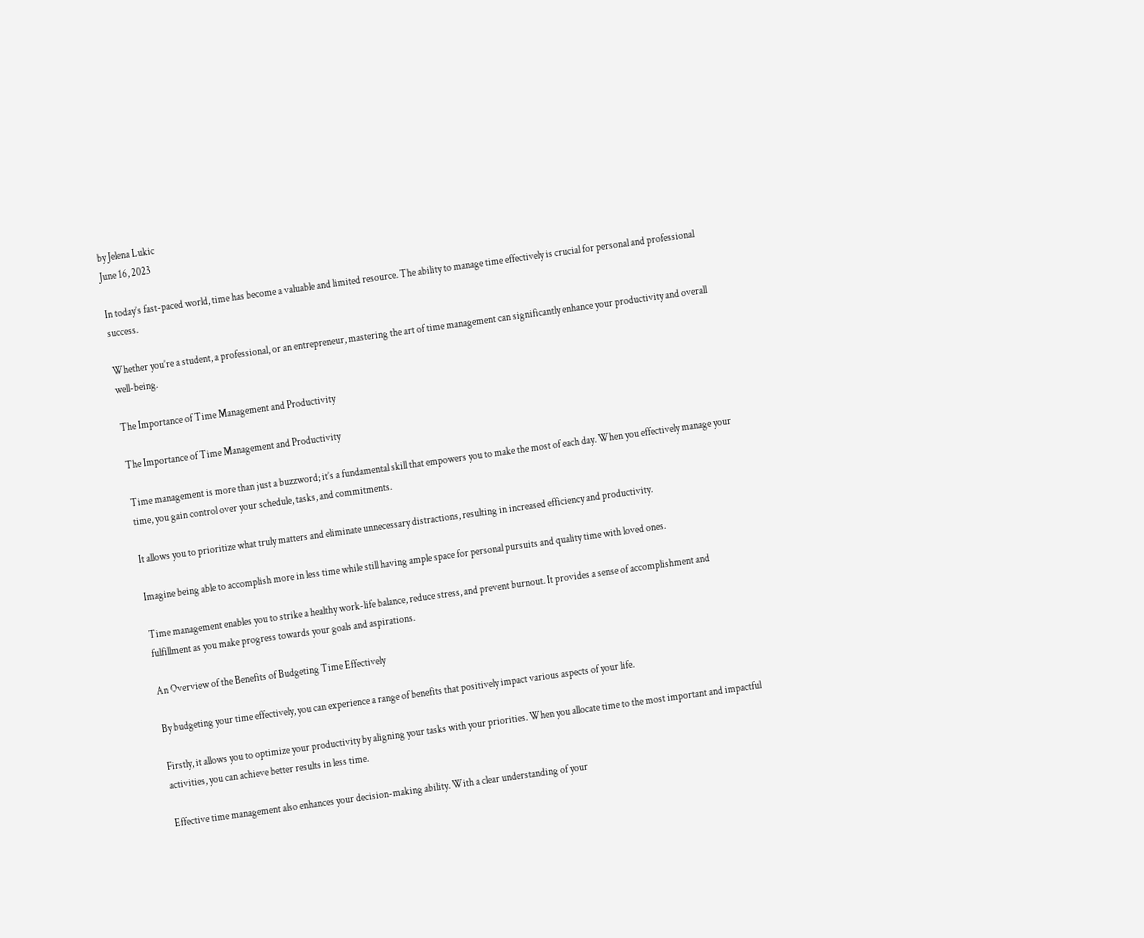by Jelena Lukic
June 16, 2023

In today’s fast-paced world, time has become a valuable and limited resource. The ability to manage time effectively is crucial for personal and professional success.

Whether you’re a student, a professional, or an entrepreneur, mastering the art of time management can significantly enhance your productivity and overall well-being.

The Importance of Time Management and Productivity

The Importance of Time Management and Productivity

Time management is more than just a buzzword; it’s a fundamental skill that empowers you to make the most of each day. When you effectively manage your time, you gain control over your schedule, tasks, and commitments.

It allows you to prioritize what truly matters and eliminate unnecessary distractions, resulting in increased efficiency and productivity.

Imagine being able to accomplish more in less time while still having ample space for personal pursuits and quality time with loved ones.

Time management enables you to strike a healthy work-life balance, reduce stress, and prevent burnout. It provides a sense of accomplishment and fulfillment as you make progress towards your goals and aspirations.

An Overview of the Benefits of Budgeting Time Effectively

By budgeting your time effectively, you can experience a range of benefits that positively impact various aspects of your life.

Firstly, it allows you to optimize your productivity by aligning your tasks with your priorities. When you allocate time to the most important and impactful activities, you can achieve better results in less time.

Effective time management also enhances your decision-making ability. With a clear understanding of your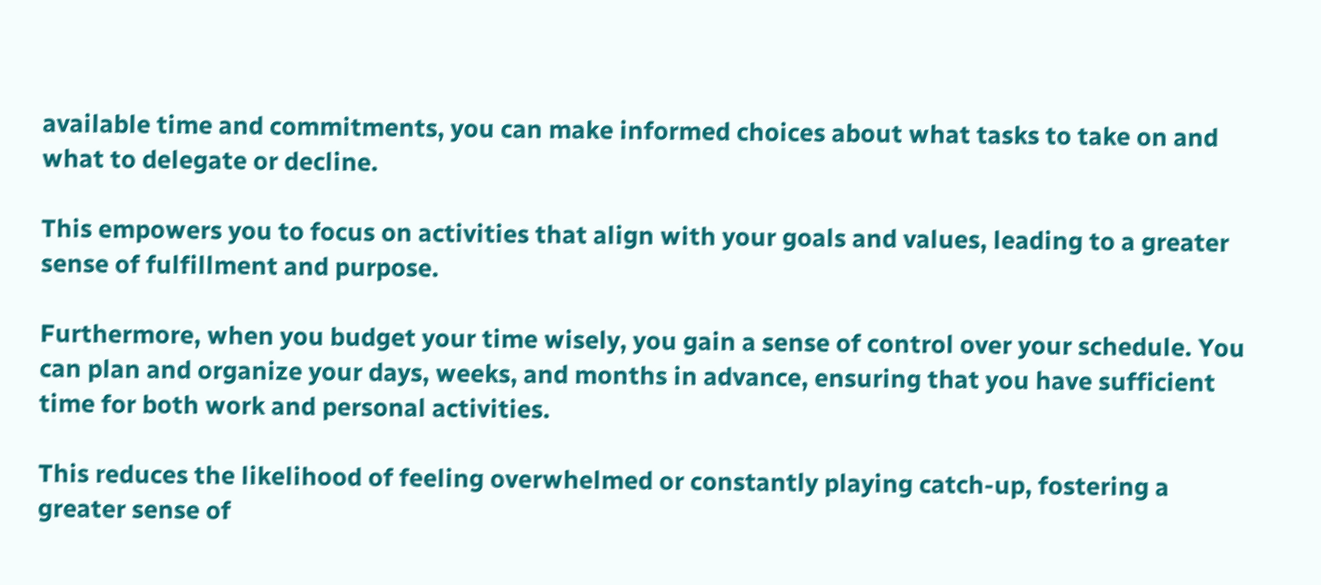available time and commitments, you can make informed choices about what tasks to take on and what to delegate or decline.

This empowers you to focus on activities that align with your goals and values, leading to a greater sense of fulfillment and purpose.

Furthermore, when you budget your time wisely, you gain a sense of control over your schedule. You can plan and organize your days, weeks, and months in advance, ensuring that you have sufficient time for both work and personal activities.

This reduces the likelihood of feeling overwhelmed or constantly playing catch-up, fostering a greater sense of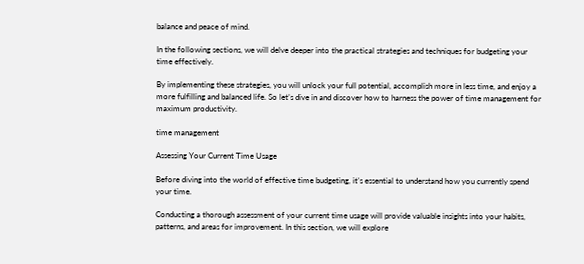balance and peace of mind.

In the following sections, we will delve deeper into the practical strategies and techniques for budgeting your time effectively.

By implementing these strategies, you will unlock your full potential, accomplish more in less time, and enjoy a more fulfilling and balanced life. So let’s dive in and discover how to harness the power of time management for maximum productivity.

time management

Assessing Your Current Time Usage

Before diving into the world of effective time budgeting, it’s essential to understand how you currently spend your time.

Conducting a thorough assessment of your current time usage will provide valuable insights into your habits, patterns, and areas for improvement. In this section, we will explore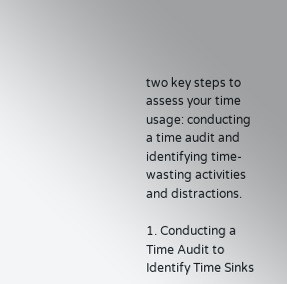two key steps to assess your time usage: conducting a time audit and identifying time-wasting activities and distractions.

1. Conducting a Time Audit to Identify Time Sinks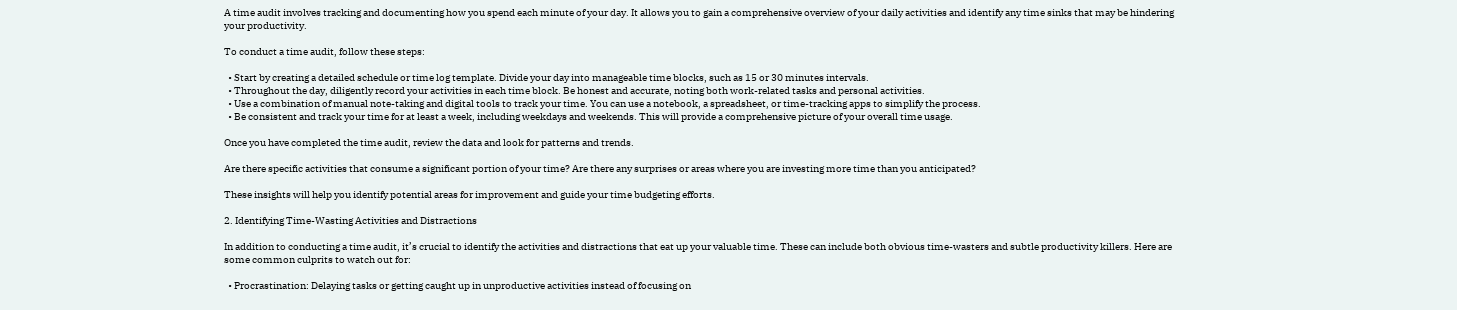A time audit involves tracking and documenting how you spend each minute of your day. It allows you to gain a comprehensive overview of your daily activities and identify any time sinks that may be hindering your productivity.

To conduct a time audit, follow these steps:

  • Start by creating a detailed schedule or time log template. Divide your day into manageable time blocks, such as 15 or 30 minutes intervals.
  • Throughout the day, diligently record your activities in each time block. Be honest and accurate, noting both work-related tasks and personal activities.
  • Use a combination of manual note-taking and digital tools to track your time. You can use a notebook, a spreadsheet, or time-tracking apps to simplify the process.
  • Be consistent and track your time for at least a week, including weekdays and weekends. This will provide a comprehensive picture of your overall time usage.

Once you have completed the time audit, review the data and look for patterns and trends.

Are there specific activities that consume a significant portion of your time? Are there any surprises or areas where you are investing more time than you anticipated?

These insights will help you identify potential areas for improvement and guide your time budgeting efforts.

2. Identifying Time-Wasting Activities and Distractions

In addition to conducting a time audit, it’s crucial to identify the activities and distractions that eat up your valuable time. These can include both obvious time-wasters and subtle productivity killers. Here are some common culprits to watch out for:

  • Procrastination: Delaying tasks or getting caught up in unproductive activities instead of focusing on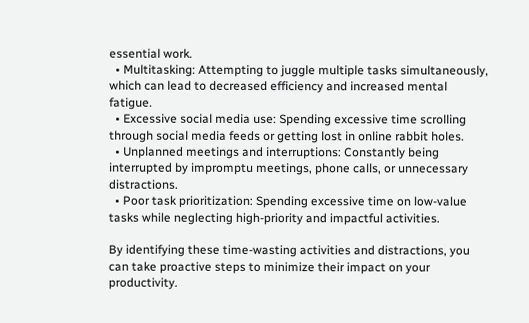essential work.
  • Multitasking: Attempting to juggle multiple tasks simultaneously, which can lead to decreased efficiency and increased mental fatigue.
  • Excessive social media use: Spending excessive time scrolling through social media feeds or getting lost in online rabbit holes.
  • Unplanned meetings and interruptions: Constantly being interrupted by impromptu meetings, phone calls, or unnecessary distractions.
  • Poor task prioritization: Spending excessive time on low-value tasks while neglecting high-priority and impactful activities.

By identifying these time-wasting activities and distractions, you can take proactive steps to minimize their impact on your productivity.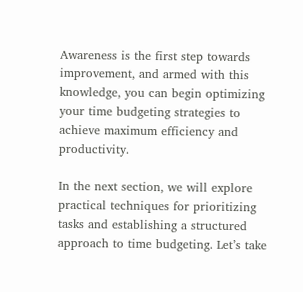Awareness is the first step towards improvement, and armed with this knowledge, you can begin optimizing your time budgeting strategies to achieve maximum efficiency and productivity.

In the next section, we will explore practical techniques for prioritizing tasks and establishing a structured approach to time budgeting. Let’s take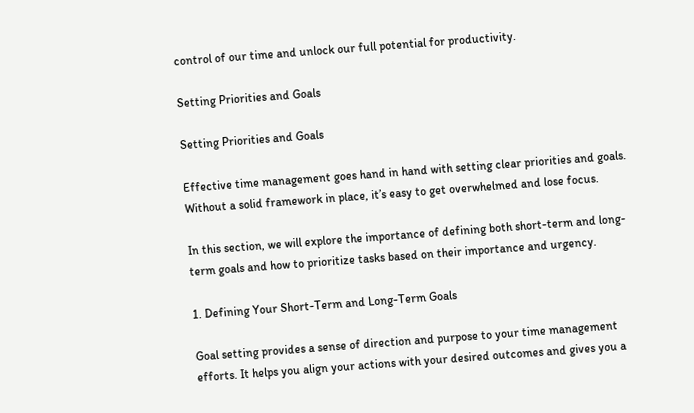control of our time and unlock our full potential for productivity.

Setting Priorities and Goals

Setting Priorities and Goals

Effective time management goes hand in hand with setting clear priorities and goals. Without a solid framework in place, it’s easy to get overwhelmed and lose focus.

In this section, we will explore the importance of defining both short-term and long-term goals and how to prioritize tasks based on their importance and urgency.

1. Defining Your Short-Term and Long-Term Goals

Goal setting provides a sense of direction and purpose to your time management efforts. It helps you align your actions with your desired outcomes and gives you a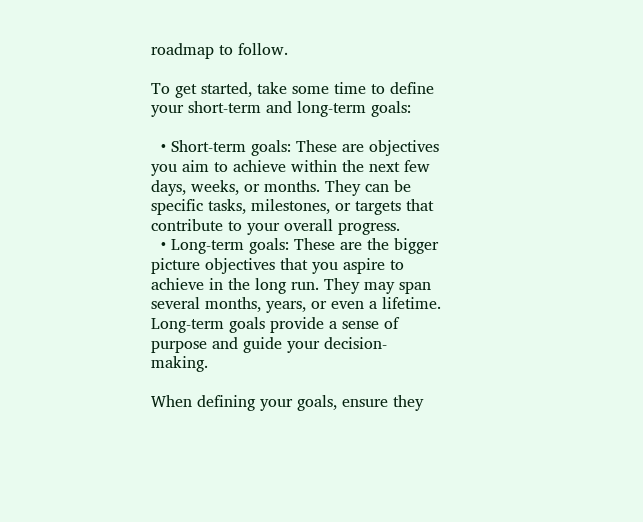roadmap to follow.

To get started, take some time to define your short-term and long-term goals:

  • Short-term goals: These are objectives you aim to achieve within the next few days, weeks, or months. They can be specific tasks, milestones, or targets that contribute to your overall progress.
  • Long-term goals: These are the bigger picture objectives that you aspire to achieve in the long run. They may span several months, years, or even a lifetime. Long-term goals provide a sense of purpose and guide your decision-making.

When defining your goals, ensure they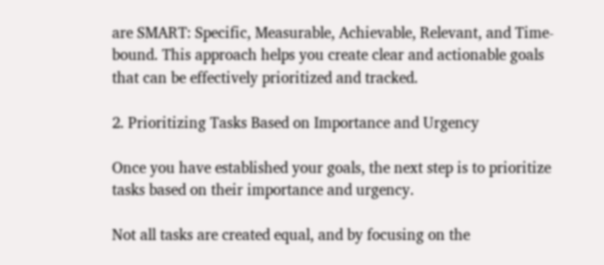are SMART: Specific, Measurable, Achievable, Relevant, and Time-bound. This approach helps you create clear and actionable goals that can be effectively prioritized and tracked.

2. Prioritizing Tasks Based on Importance and Urgency

Once you have established your goals, the next step is to prioritize tasks based on their importance and urgency.

Not all tasks are created equal, and by focusing on the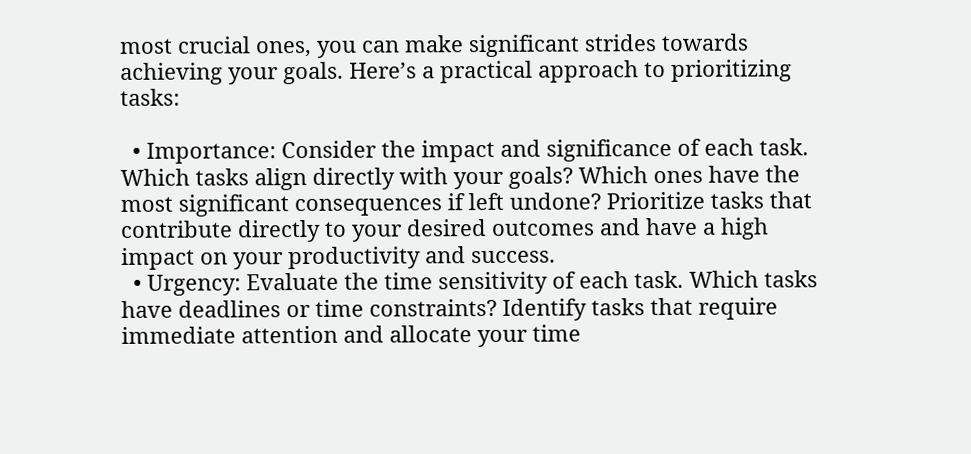most crucial ones, you can make significant strides towards achieving your goals. Here’s a practical approach to prioritizing tasks:

  • Importance: Consider the impact and significance of each task. Which tasks align directly with your goals? Which ones have the most significant consequences if left undone? Prioritize tasks that contribute directly to your desired outcomes and have a high impact on your productivity and success.
  • Urgency: Evaluate the time sensitivity of each task. Which tasks have deadlines or time constraints? Identify tasks that require immediate attention and allocate your time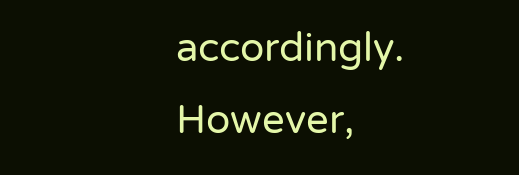accordingly. However,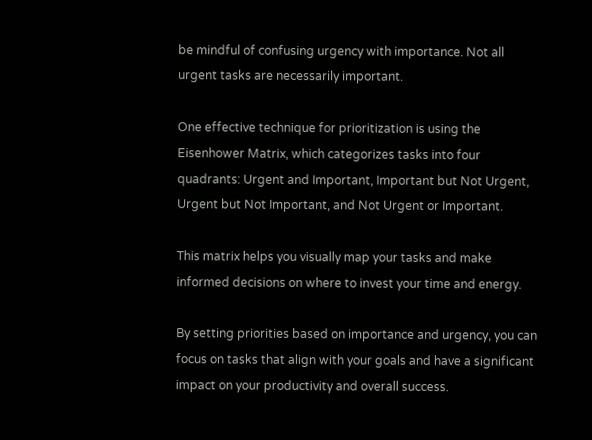be mindful of confusing urgency with importance. Not all urgent tasks are necessarily important.

One effective technique for prioritization is using the Eisenhower Matrix, which categorizes tasks into four quadrants: Urgent and Important, Important but Not Urgent, Urgent but Not Important, and Not Urgent or Important.

This matrix helps you visually map your tasks and make informed decisions on where to invest your time and energy.

By setting priorities based on importance and urgency, you can focus on tasks that align with your goals and have a significant impact on your productivity and overall success.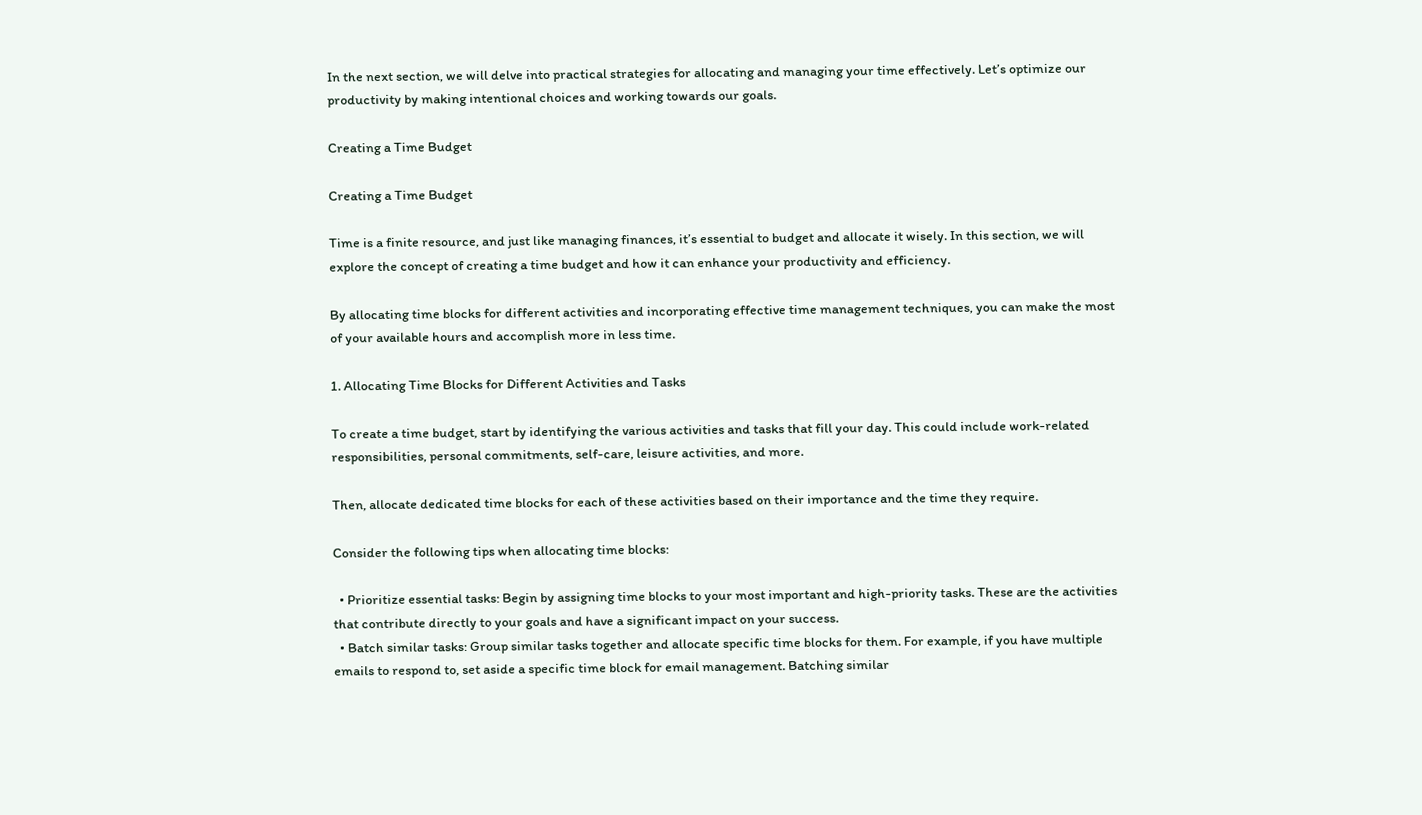In the next section, we will delve into practical strategies for allocating and managing your time effectively. Let’s optimize our productivity by making intentional choices and working towards our goals.

Creating a Time Budget

Creating a Time Budget

Time is a finite resource, and just like managing finances, it’s essential to budget and allocate it wisely. In this section, we will explore the concept of creating a time budget and how it can enhance your productivity and efficiency.

By allocating time blocks for different activities and incorporating effective time management techniques, you can make the most of your available hours and accomplish more in less time.

1. Allocating Time Blocks for Different Activities and Tasks

To create a time budget, start by identifying the various activities and tasks that fill your day. This could include work-related responsibilities, personal commitments, self-care, leisure activities, and more.

Then, allocate dedicated time blocks for each of these activities based on their importance and the time they require.

Consider the following tips when allocating time blocks:

  • Prioritize essential tasks: Begin by assigning time blocks to your most important and high-priority tasks. These are the activities that contribute directly to your goals and have a significant impact on your success.
  • Batch similar tasks: Group similar tasks together and allocate specific time blocks for them. For example, if you have multiple emails to respond to, set aside a specific time block for email management. Batching similar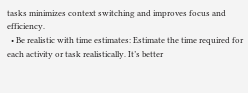tasks minimizes context switching and improves focus and efficiency.
  • Be realistic with time estimates: Estimate the time required for each activity or task realistically. It’s better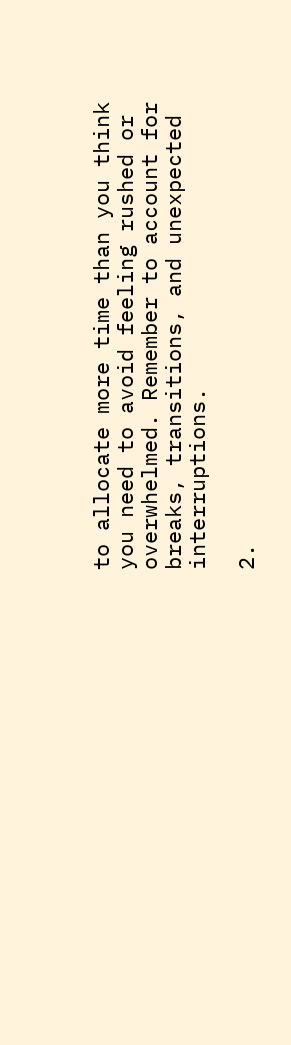to allocate more time than you think you need to avoid feeling rushed or overwhelmed. Remember to account for breaks, transitions, and unexpected interruptions.

2.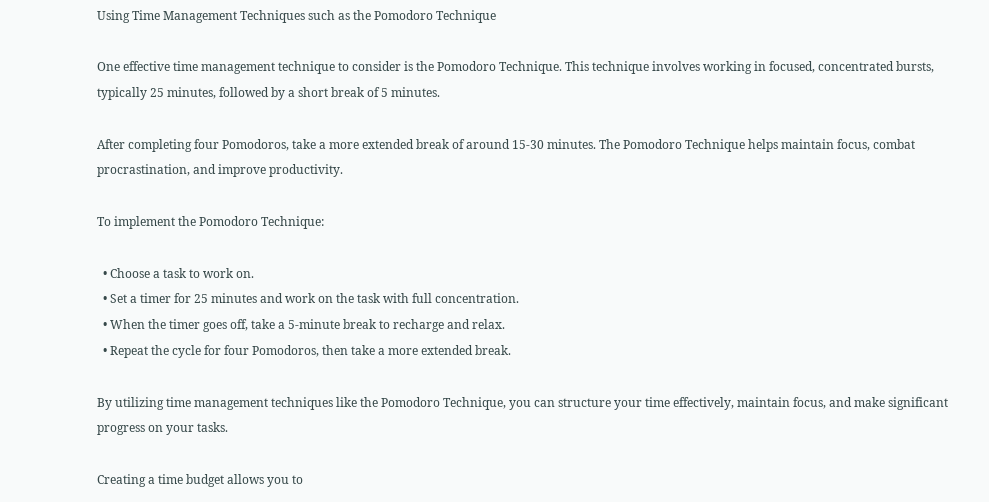Using Time Management Techniques such as the Pomodoro Technique

One effective time management technique to consider is the Pomodoro Technique. This technique involves working in focused, concentrated bursts, typically 25 minutes, followed by a short break of 5 minutes.

After completing four Pomodoros, take a more extended break of around 15-30 minutes. The Pomodoro Technique helps maintain focus, combat procrastination, and improve productivity.

To implement the Pomodoro Technique:

  • Choose a task to work on.
  • Set a timer for 25 minutes and work on the task with full concentration.
  • When the timer goes off, take a 5-minute break to recharge and relax.
  • Repeat the cycle for four Pomodoros, then take a more extended break.

By utilizing time management techniques like the Pomodoro Technique, you can structure your time effectively, maintain focus, and make significant progress on your tasks.

Creating a time budget allows you to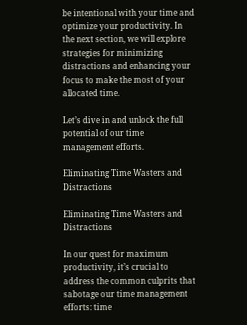be intentional with your time and optimize your productivity. In the next section, we will explore strategies for minimizing distractions and enhancing your focus to make the most of your allocated time.

Let’s dive in and unlock the full potential of our time management efforts.

Eliminating Time Wasters and Distractions

Eliminating Time Wasters and Distractions

In our quest for maximum productivity, it’s crucial to address the common culprits that sabotage our time management efforts: time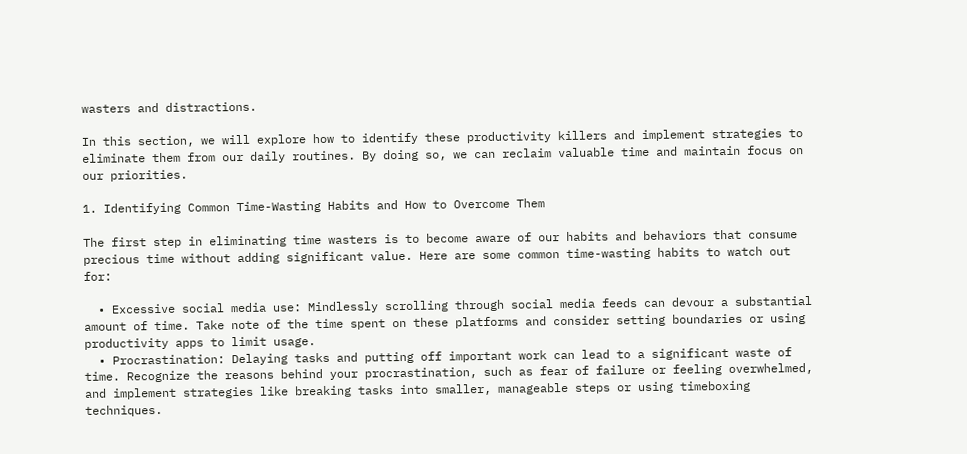wasters and distractions.

In this section, we will explore how to identify these productivity killers and implement strategies to eliminate them from our daily routines. By doing so, we can reclaim valuable time and maintain focus on our priorities.

1. Identifying Common Time-Wasting Habits and How to Overcome Them

The first step in eliminating time wasters is to become aware of our habits and behaviors that consume precious time without adding significant value. Here are some common time-wasting habits to watch out for:

  • Excessive social media use: Mindlessly scrolling through social media feeds can devour a substantial amount of time. Take note of the time spent on these platforms and consider setting boundaries or using productivity apps to limit usage.
  • Procrastination: Delaying tasks and putting off important work can lead to a significant waste of time. Recognize the reasons behind your procrastination, such as fear of failure or feeling overwhelmed, and implement strategies like breaking tasks into smaller, manageable steps or using timeboxing techniques.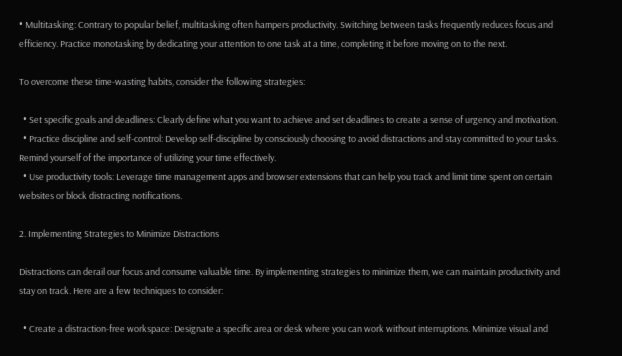• Multitasking: Contrary to popular belief, multitasking often hampers productivity. Switching between tasks frequently reduces focus and efficiency. Practice monotasking by dedicating your attention to one task at a time, completing it before moving on to the next.

To overcome these time-wasting habits, consider the following strategies:

  • Set specific goals and deadlines: Clearly define what you want to achieve and set deadlines to create a sense of urgency and motivation.
  • Practice discipline and self-control: Develop self-discipline by consciously choosing to avoid distractions and stay committed to your tasks. Remind yourself of the importance of utilizing your time effectively.
  • Use productivity tools: Leverage time management apps and browser extensions that can help you track and limit time spent on certain websites or block distracting notifications.

2. Implementing Strategies to Minimize Distractions

Distractions can derail our focus and consume valuable time. By implementing strategies to minimize them, we can maintain productivity and stay on track. Here are a few techniques to consider:

  • Create a distraction-free workspace: Designate a specific area or desk where you can work without interruptions. Minimize visual and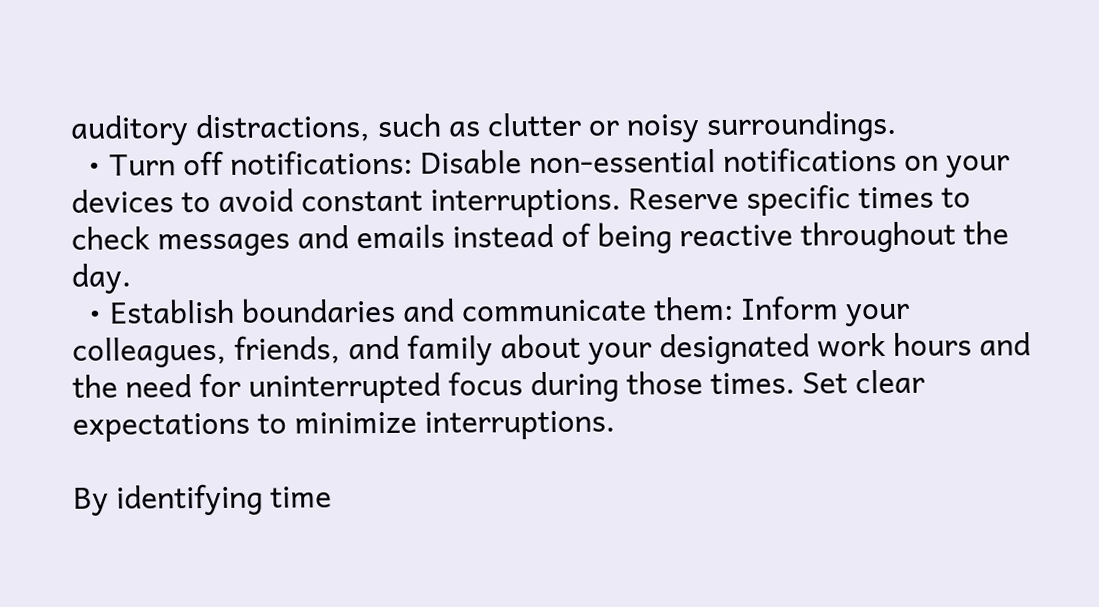auditory distractions, such as clutter or noisy surroundings.
  • Turn off notifications: Disable non-essential notifications on your devices to avoid constant interruptions. Reserve specific times to check messages and emails instead of being reactive throughout the day.
  • Establish boundaries and communicate them: Inform your colleagues, friends, and family about your designated work hours and the need for uninterrupted focus during those times. Set clear expectations to minimize interruptions.

By identifying time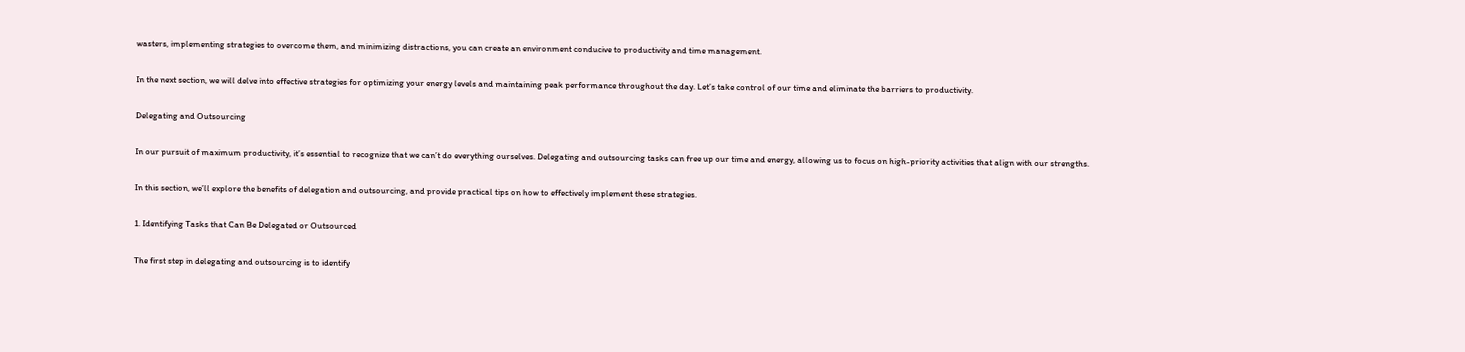wasters, implementing strategies to overcome them, and minimizing distractions, you can create an environment conducive to productivity and time management.

In the next section, we will delve into effective strategies for optimizing your energy levels and maintaining peak performance throughout the day. Let’s take control of our time and eliminate the barriers to productivity.

Delegating and Outsourcing

In our pursuit of maximum productivity, it’s essential to recognize that we can’t do everything ourselves. Delegating and outsourcing tasks can free up our time and energy, allowing us to focus on high-priority activities that align with our strengths.

In this section, we’ll explore the benefits of delegation and outsourcing, and provide practical tips on how to effectively implement these strategies.

1. Identifying Tasks that Can Be Delegated or Outsourced

The first step in delegating and outsourcing is to identify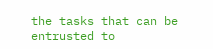the tasks that can be entrusted to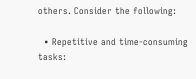others. Consider the following:

  • Repetitive and time-consuming tasks: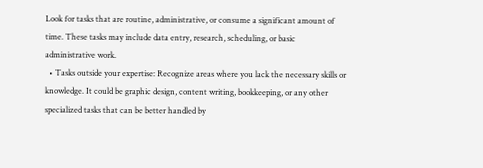Look for tasks that are routine, administrative, or consume a significant amount of time. These tasks may include data entry, research, scheduling, or basic administrative work.
  • Tasks outside your expertise: Recognize areas where you lack the necessary skills or knowledge. It could be graphic design, content writing, bookkeeping, or any other specialized tasks that can be better handled by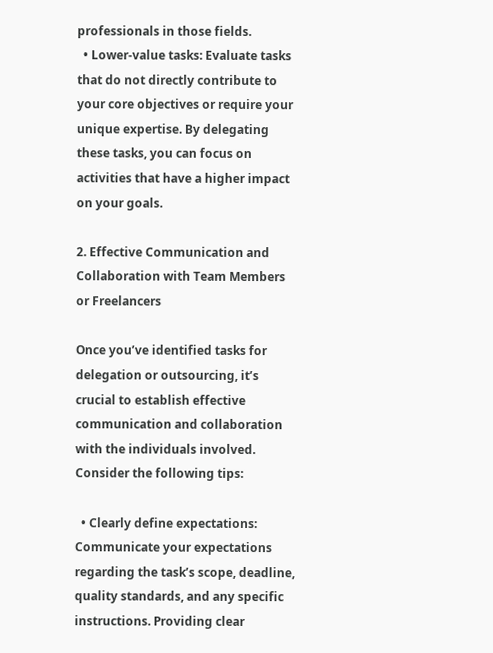professionals in those fields.
  • Lower-value tasks: Evaluate tasks that do not directly contribute to your core objectives or require your unique expertise. By delegating these tasks, you can focus on activities that have a higher impact on your goals.

2. Effective Communication and Collaboration with Team Members or Freelancers

Once you’ve identified tasks for delegation or outsourcing, it’s crucial to establish effective communication and collaboration with the individuals involved. Consider the following tips:

  • Clearly define expectations: Communicate your expectations regarding the task’s scope, deadline, quality standards, and any specific instructions. Providing clear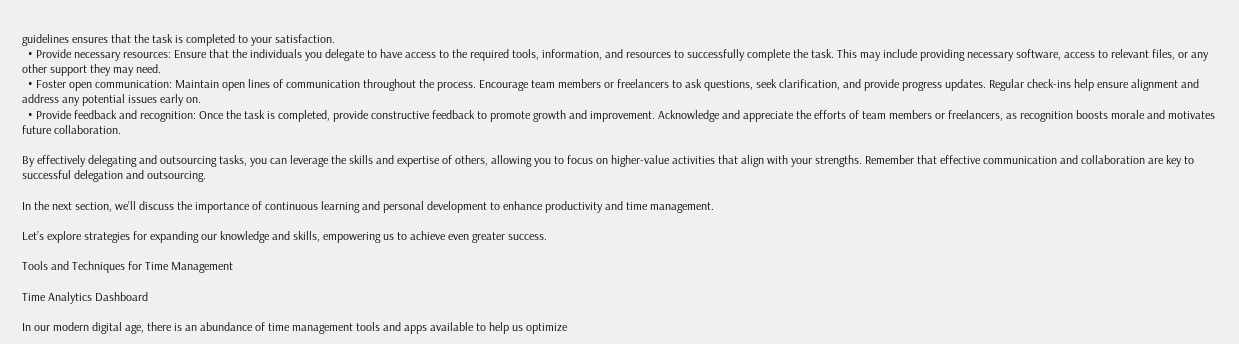guidelines ensures that the task is completed to your satisfaction.
  • Provide necessary resources: Ensure that the individuals you delegate to have access to the required tools, information, and resources to successfully complete the task. This may include providing necessary software, access to relevant files, or any other support they may need.
  • Foster open communication: Maintain open lines of communication throughout the process. Encourage team members or freelancers to ask questions, seek clarification, and provide progress updates. Regular check-ins help ensure alignment and address any potential issues early on.
  • Provide feedback and recognition: Once the task is completed, provide constructive feedback to promote growth and improvement. Acknowledge and appreciate the efforts of team members or freelancers, as recognition boosts morale and motivates future collaboration.

By effectively delegating and outsourcing tasks, you can leverage the skills and expertise of others, allowing you to focus on higher-value activities that align with your strengths. Remember that effective communication and collaboration are key to successful delegation and outsourcing.

In the next section, we’ll discuss the importance of continuous learning and personal development to enhance productivity and time management.

Let’s explore strategies for expanding our knowledge and skills, empowering us to achieve even greater success.

Tools and Techniques for Time Management

Time Analytics Dashboard

In our modern digital age, there is an abundance of time management tools and apps available to help us optimize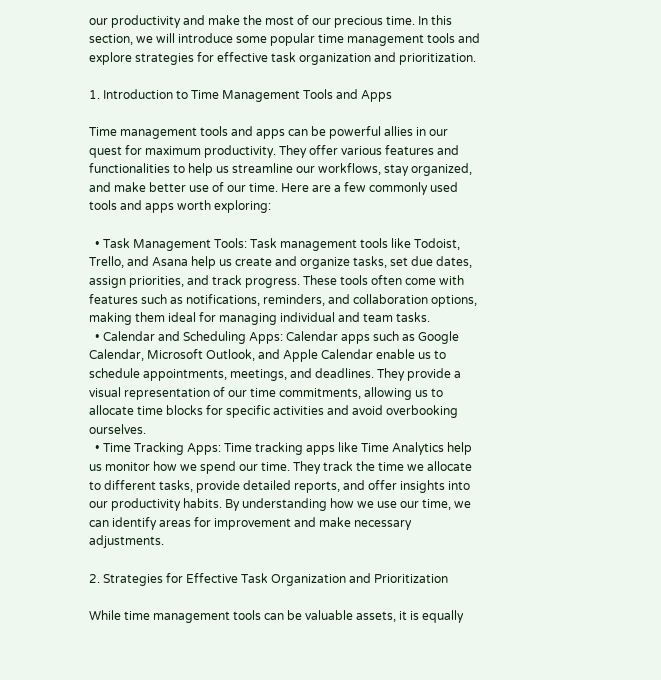our productivity and make the most of our precious time. In this section, we will introduce some popular time management tools and explore strategies for effective task organization and prioritization.

1. Introduction to Time Management Tools and Apps

Time management tools and apps can be powerful allies in our quest for maximum productivity. They offer various features and functionalities to help us streamline our workflows, stay organized, and make better use of our time. Here are a few commonly used tools and apps worth exploring:

  • Task Management Tools: Task management tools like Todoist, Trello, and Asana help us create and organize tasks, set due dates, assign priorities, and track progress. These tools often come with features such as notifications, reminders, and collaboration options, making them ideal for managing individual and team tasks.
  • Calendar and Scheduling Apps: Calendar apps such as Google Calendar, Microsoft Outlook, and Apple Calendar enable us to schedule appointments, meetings, and deadlines. They provide a visual representation of our time commitments, allowing us to allocate time blocks for specific activities and avoid overbooking ourselves.
  • Time Tracking Apps: Time tracking apps like Time Analytics help us monitor how we spend our time. They track the time we allocate to different tasks, provide detailed reports, and offer insights into our productivity habits. By understanding how we use our time, we can identify areas for improvement and make necessary adjustments.

2. Strategies for Effective Task Organization and Prioritization

While time management tools can be valuable assets, it is equally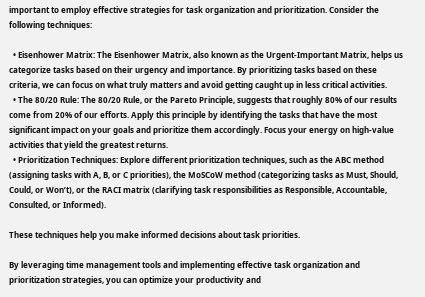important to employ effective strategies for task organization and prioritization. Consider the following techniques:

  • Eisenhower Matrix: The Eisenhower Matrix, also known as the Urgent-Important Matrix, helps us categorize tasks based on their urgency and importance. By prioritizing tasks based on these criteria, we can focus on what truly matters and avoid getting caught up in less critical activities.
  • The 80/20 Rule: The 80/20 Rule, or the Pareto Principle, suggests that roughly 80% of our results come from 20% of our efforts. Apply this principle by identifying the tasks that have the most significant impact on your goals and prioritize them accordingly. Focus your energy on high-value activities that yield the greatest returns.
  • Prioritization Techniques: Explore different prioritization techniques, such as the ABC method (assigning tasks with A, B, or C priorities), the MoSCoW method (categorizing tasks as Must, Should, Could, or Won’t), or the RACI matrix (clarifying task responsibilities as Responsible, Accountable, Consulted, or Informed).

These techniques help you make informed decisions about task priorities.

By leveraging time management tools and implementing effective task organization and prioritization strategies, you can optimize your productivity and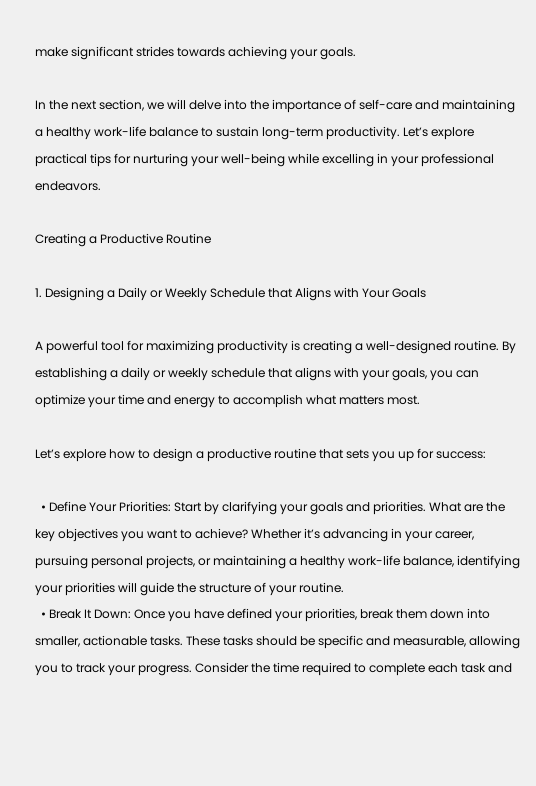make significant strides towards achieving your goals.

In the next section, we will delve into the importance of self-care and maintaining a healthy work-life balance to sustain long-term productivity. Let’s explore practical tips for nurturing your well-being while excelling in your professional endeavors.

Creating a Productive Routine

1. Designing a Daily or Weekly Schedule that Aligns with Your Goals

A powerful tool for maximizing productivity is creating a well-designed routine. By establishing a daily or weekly schedule that aligns with your goals, you can optimize your time and energy to accomplish what matters most.

Let’s explore how to design a productive routine that sets you up for success:

  • Define Your Priorities: Start by clarifying your goals and priorities. What are the key objectives you want to achieve? Whether it’s advancing in your career, pursuing personal projects, or maintaining a healthy work-life balance, identifying your priorities will guide the structure of your routine.
  • Break It Down: Once you have defined your priorities, break them down into smaller, actionable tasks. These tasks should be specific and measurable, allowing you to track your progress. Consider the time required to complete each task and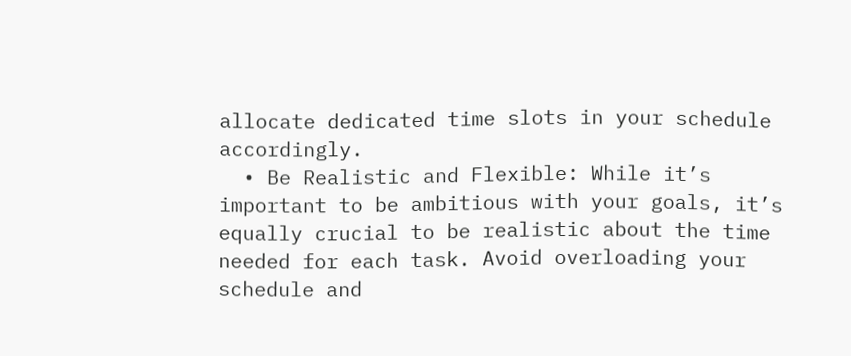allocate dedicated time slots in your schedule accordingly.
  • Be Realistic and Flexible: While it’s important to be ambitious with your goals, it’s equally crucial to be realistic about the time needed for each task. Avoid overloading your schedule and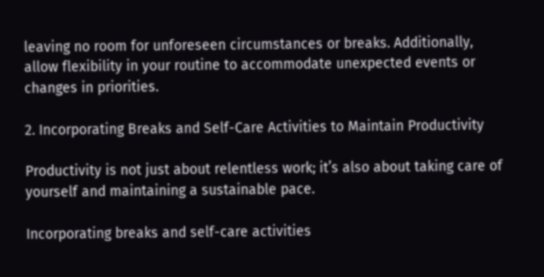leaving no room for unforeseen circumstances or breaks. Additionally, allow flexibility in your routine to accommodate unexpected events or changes in priorities.

2. Incorporating Breaks and Self-Care Activities to Maintain Productivity

Productivity is not just about relentless work; it’s also about taking care of yourself and maintaining a sustainable pace.

Incorporating breaks and self-care activities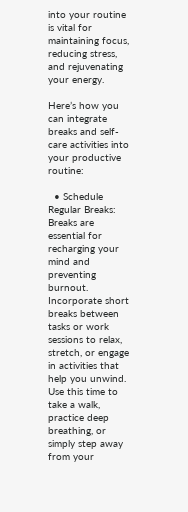into your routine is vital for maintaining focus, reducing stress, and rejuvenating your energy.

Here’s how you can integrate breaks and self-care activities into your productive routine:

  • Schedule Regular Breaks: Breaks are essential for recharging your mind and preventing burnout. Incorporate short breaks between tasks or work sessions to relax, stretch, or engage in activities that help you unwind. Use this time to take a walk, practice deep breathing, or simply step away from your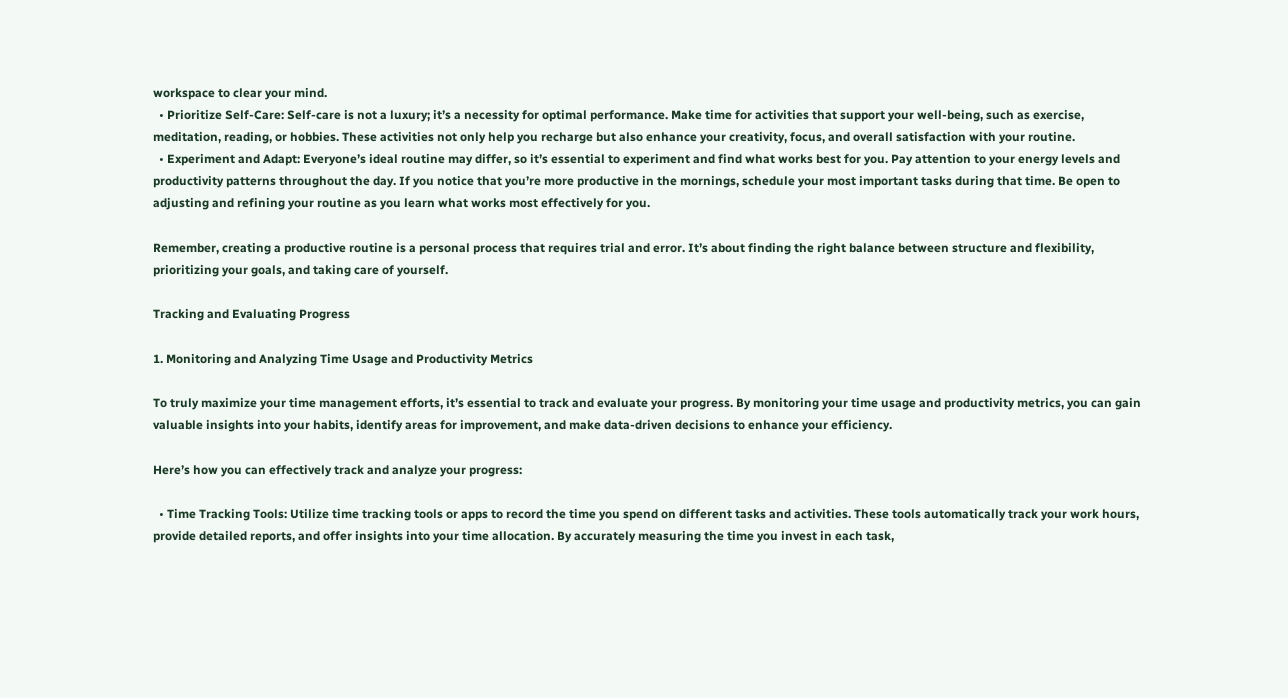workspace to clear your mind.
  • Prioritize Self-Care: Self-care is not a luxury; it’s a necessity for optimal performance. Make time for activities that support your well-being, such as exercise, meditation, reading, or hobbies. These activities not only help you recharge but also enhance your creativity, focus, and overall satisfaction with your routine.
  • Experiment and Adapt: Everyone’s ideal routine may differ, so it’s essential to experiment and find what works best for you. Pay attention to your energy levels and productivity patterns throughout the day. If you notice that you’re more productive in the mornings, schedule your most important tasks during that time. Be open to adjusting and refining your routine as you learn what works most effectively for you.

Remember, creating a productive routine is a personal process that requires trial and error. It’s about finding the right balance between structure and flexibility, prioritizing your goals, and taking care of yourself.

Tracking and Evaluating Progress

1. Monitoring and Analyzing Time Usage and Productivity Metrics

To truly maximize your time management efforts, it’s essential to track and evaluate your progress. By monitoring your time usage and productivity metrics, you can gain valuable insights into your habits, identify areas for improvement, and make data-driven decisions to enhance your efficiency.

Here’s how you can effectively track and analyze your progress:

  • Time Tracking Tools: Utilize time tracking tools or apps to record the time you spend on different tasks and activities. These tools automatically track your work hours, provide detailed reports, and offer insights into your time allocation. By accurately measuring the time you invest in each task,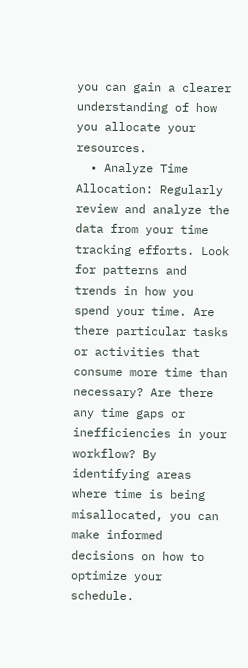you can gain a clearer understanding of how you allocate your resources.
  • Analyze Time Allocation: Regularly review and analyze the data from your time tracking efforts. Look for patterns and trends in how you spend your time. Are there particular tasks or activities that consume more time than necessary? Are there any time gaps or inefficiencies in your workflow? By identifying areas where time is being misallocated, you can make informed decisions on how to optimize your schedule.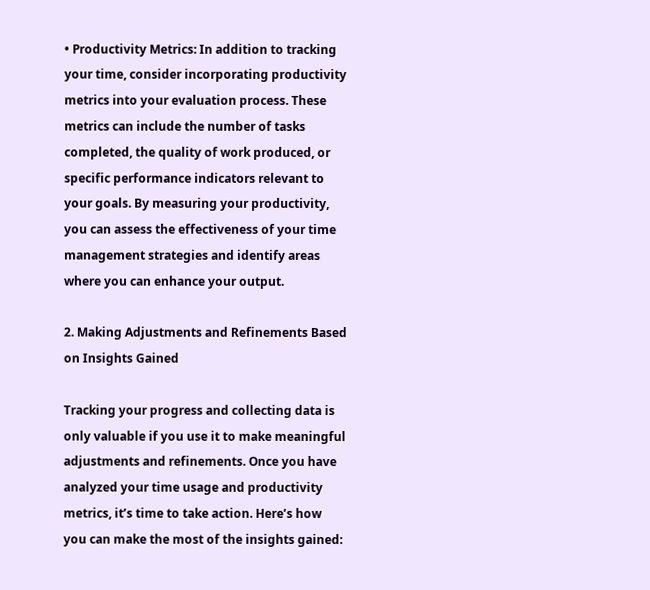• Productivity Metrics: In addition to tracking your time, consider incorporating productivity metrics into your evaluation process. These metrics can include the number of tasks completed, the quality of work produced, or specific performance indicators relevant to your goals. By measuring your productivity, you can assess the effectiveness of your time management strategies and identify areas where you can enhance your output.

2. Making Adjustments and Refinements Based on Insights Gained

Tracking your progress and collecting data is only valuable if you use it to make meaningful adjustments and refinements. Once you have analyzed your time usage and productivity metrics, it’s time to take action. Here’s how you can make the most of the insights gained: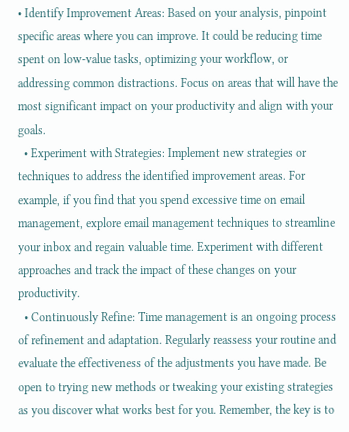• Identify Improvement Areas: Based on your analysis, pinpoint specific areas where you can improve. It could be reducing time spent on low-value tasks, optimizing your workflow, or addressing common distractions. Focus on areas that will have the most significant impact on your productivity and align with your goals.
  • Experiment with Strategies: Implement new strategies or techniques to address the identified improvement areas. For example, if you find that you spend excessive time on email management, explore email management techniques to streamline your inbox and regain valuable time. Experiment with different approaches and track the impact of these changes on your productivity.
  • Continuously Refine: Time management is an ongoing process of refinement and adaptation. Regularly reassess your routine and evaluate the effectiveness of the adjustments you have made. Be open to trying new methods or tweaking your existing strategies as you discover what works best for you. Remember, the key is to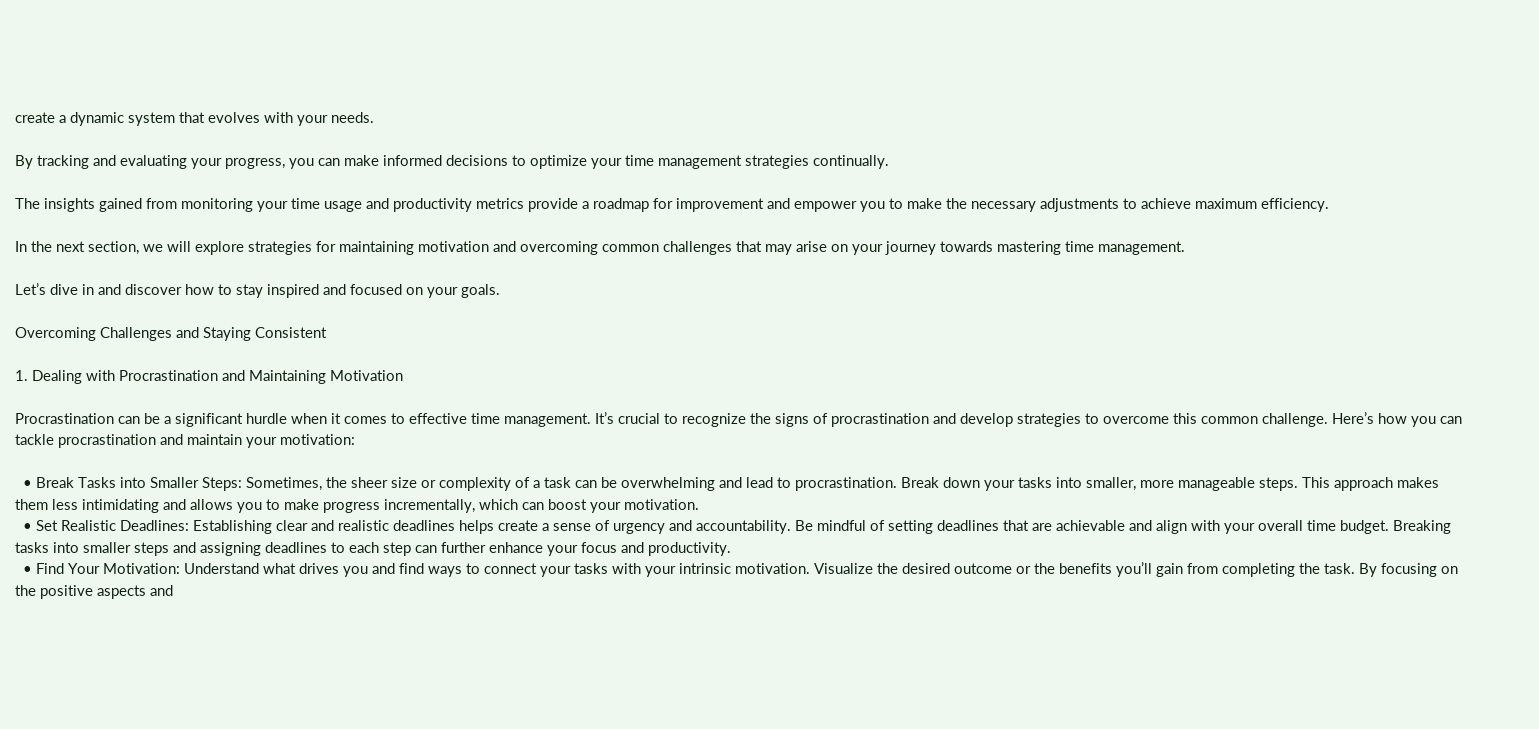create a dynamic system that evolves with your needs.

By tracking and evaluating your progress, you can make informed decisions to optimize your time management strategies continually.

The insights gained from monitoring your time usage and productivity metrics provide a roadmap for improvement and empower you to make the necessary adjustments to achieve maximum efficiency.

In the next section, we will explore strategies for maintaining motivation and overcoming common challenges that may arise on your journey towards mastering time management.

Let’s dive in and discover how to stay inspired and focused on your goals.

Overcoming Challenges and Staying Consistent

1. Dealing with Procrastination and Maintaining Motivation

Procrastination can be a significant hurdle when it comes to effective time management. It’s crucial to recognize the signs of procrastination and develop strategies to overcome this common challenge. Here’s how you can tackle procrastination and maintain your motivation:

  • Break Tasks into Smaller Steps: Sometimes, the sheer size or complexity of a task can be overwhelming and lead to procrastination. Break down your tasks into smaller, more manageable steps. This approach makes them less intimidating and allows you to make progress incrementally, which can boost your motivation.
  • Set Realistic Deadlines: Establishing clear and realistic deadlines helps create a sense of urgency and accountability. Be mindful of setting deadlines that are achievable and align with your overall time budget. Breaking tasks into smaller steps and assigning deadlines to each step can further enhance your focus and productivity.
  • Find Your Motivation: Understand what drives you and find ways to connect your tasks with your intrinsic motivation. Visualize the desired outcome or the benefits you’ll gain from completing the task. By focusing on the positive aspects and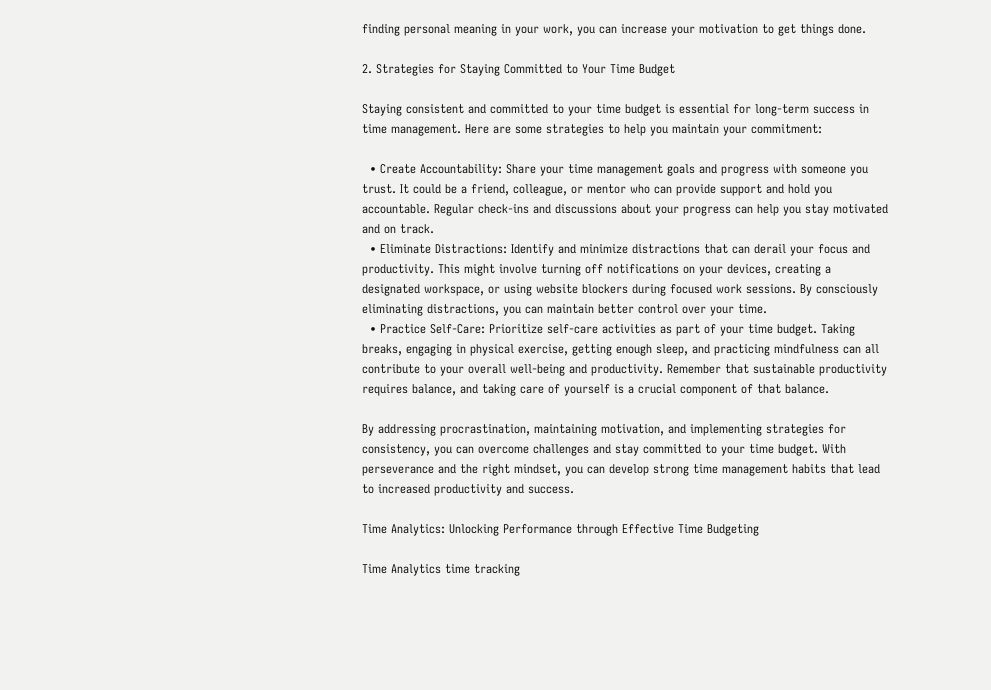finding personal meaning in your work, you can increase your motivation to get things done.

2. Strategies for Staying Committed to Your Time Budget

Staying consistent and committed to your time budget is essential for long-term success in time management. Here are some strategies to help you maintain your commitment:

  • Create Accountability: Share your time management goals and progress with someone you trust. It could be a friend, colleague, or mentor who can provide support and hold you accountable. Regular check-ins and discussions about your progress can help you stay motivated and on track.
  • Eliminate Distractions: Identify and minimize distractions that can derail your focus and productivity. This might involve turning off notifications on your devices, creating a designated workspace, or using website blockers during focused work sessions. By consciously eliminating distractions, you can maintain better control over your time.
  • Practice Self-Care: Prioritize self-care activities as part of your time budget. Taking breaks, engaging in physical exercise, getting enough sleep, and practicing mindfulness can all contribute to your overall well-being and productivity. Remember that sustainable productivity requires balance, and taking care of yourself is a crucial component of that balance.

By addressing procrastination, maintaining motivation, and implementing strategies for consistency, you can overcome challenges and stay committed to your time budget. With perseverance and the right mindset, you can develop strong time management habits that lead to increased productivity and success.

Time Analytics: Unlocking Performance through Effective Time Budgeting

Time Analytics time tracking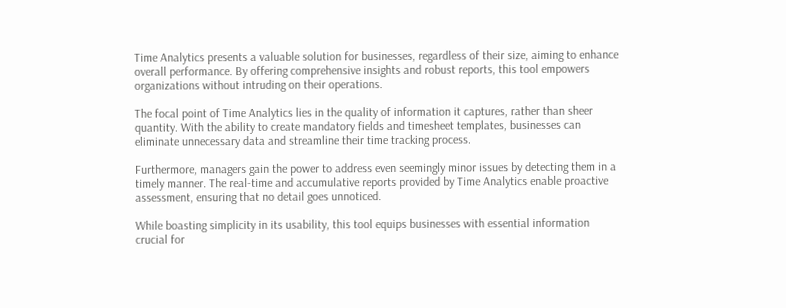Time Analytics presents a valuable solution for businesses, regardless of their size, aiming to enhance overall performance. By offering comprehensive insights and robust reports, this tool empowers organizations without intruding on their operations.

The focal point of Time Analytics lies in the quality of information it captures, rather than sheer quantity. With the ability to create mandatory fields and timesheet templates, businesses can eliminate unnecessary data and streamline their time tracking process.

Furthermore, managers gain the power to address even seemingly minor issues by detecting them in a timely manner. The real-time and accumulative reports provided by Time Analytics enable proactive assessment, ensuring that no detail goes unnoticed.

While boasting simplicity in its usability, this tool equips businesses with essential information crucial for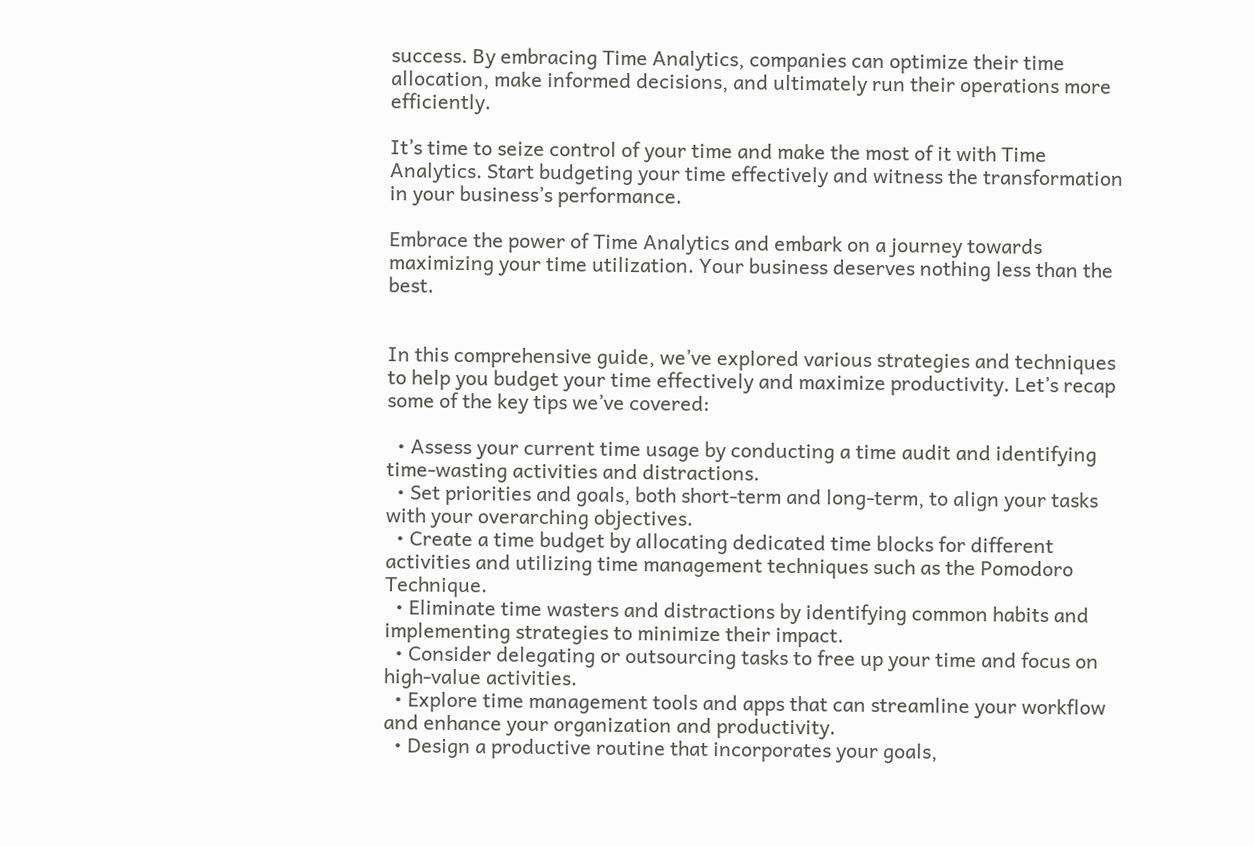success. By embracing Time Analytics, companies can optimize their time allocation, make informed decisions, and ultimately run their operations more efficiently.

It’s time to seize control of your time and make the most of it with Time Analytics. Start budgeting your time effectively and witness the transformation in your business’s performance.

Embrace the power of Time Analytics and embark on a journey towards maximizing your time utilization. Your business deserves nothing less than the best.


In this comprehensive guide, we’ve explored various strategies and techniques to help you budget your time effectively and maximize productivity. Let’s recap some of the key tips we’ve covered:

  • Assess your current time usage by conducting a time audit and identifying time-wasting activities and distractions.
  • Set priorities and goals, both short-term and long-term, to align your tasks with your overarching objectives.
  • Create a time budget by allocating dedicated time blocks for different activities and utilizing time management techniques such as the Pomodoro Technique.
  • Eliminate time wasters and distractions by identifying common habits and implementing strategies to minimize their impact.
  • Consider delegating or outsourcing tasks to free up your time and focus on high-value activities.
  • Explore time management tools and apps that can streamline your workflow and enhance your organization and productivity.
  • Design a productive routine that incorporates your goals,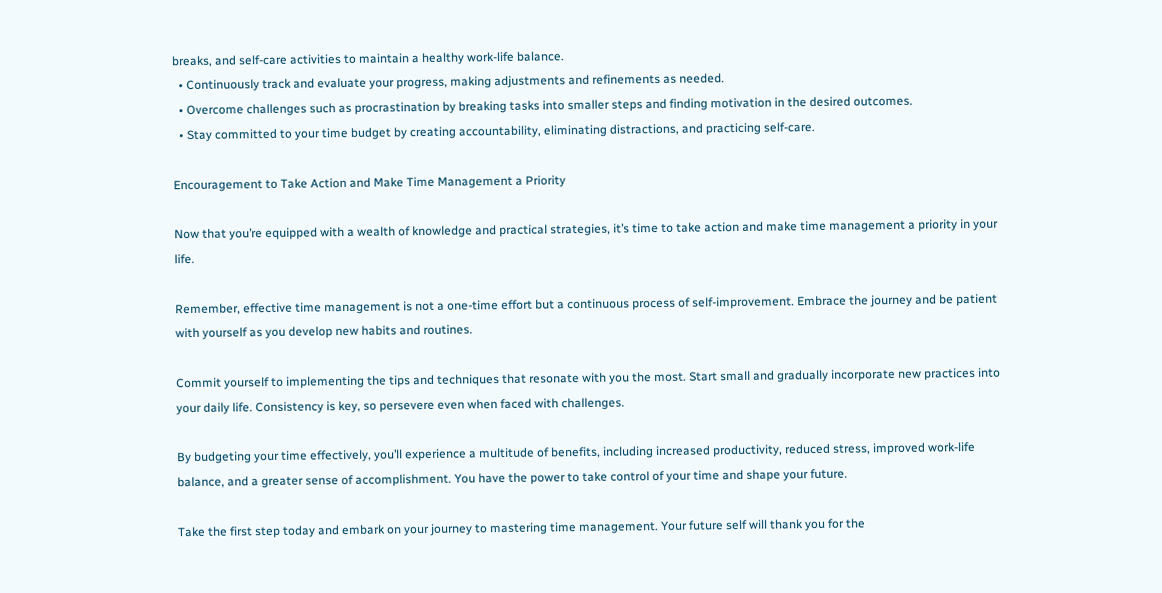breaks, and self-care activities to maintain a healthy work-life balance.
  • Continuously track and evaluate your progress, making adjustments and refinements as needed.
  • Overcome challenges such as procrastination by breaking tasks into smaller steps and finding motivation in the desired outcomes.
  • Stay committed to your time budget by creating accountability, eliminating distractions, and practicing self-care.

Encouragement to Take Action and Make Time Management a Priority

Now that you’re equipped with a wealth of knowledge and practical strategies, it’s time to take action and make time management a priority in your life.

Remember, effective time management is not a one-time effort but a continuous process of self-improvement. Embrace the journey and be patient with yourself as you develop new habits and routines.

Commit yourself to implementing the tips and techniques that resonate with you the most. Start small and gradually incorporate new practices into your daily life. Consistency is key, so persevere even when faced with challenges.

By budgeting your time effectively, you’ll experience a multitude of benefits, including increased productivity, reduced stress, improved work-life balance, and a greater sense of accomplishment. You have the power to take control of your time and shape your future.

Take the first step today and embark on your journey to mastering time management. Your future self will thank you for the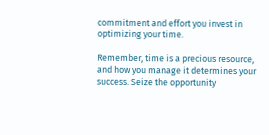commitment and effort you invest in optimizing your time.

Remember, time is a precious resource, and how you manage it determines your success. Seize the opportunity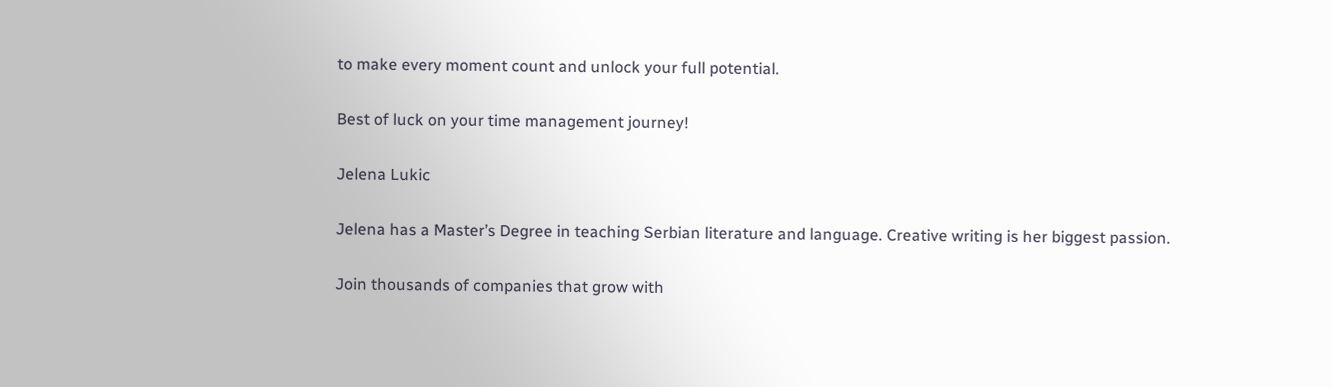to make every moment count and unlock your full potential.

Best of luck on your time management journey!

Jelena Lukic

Jelena has a Master’s Degree in teaching Serbian literature and language. Creative writing is her biggest passion.

Join thousands of companies that grow with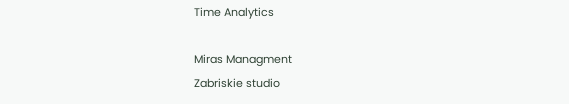Time Analytics

Miras Managment
Zabriskie studio